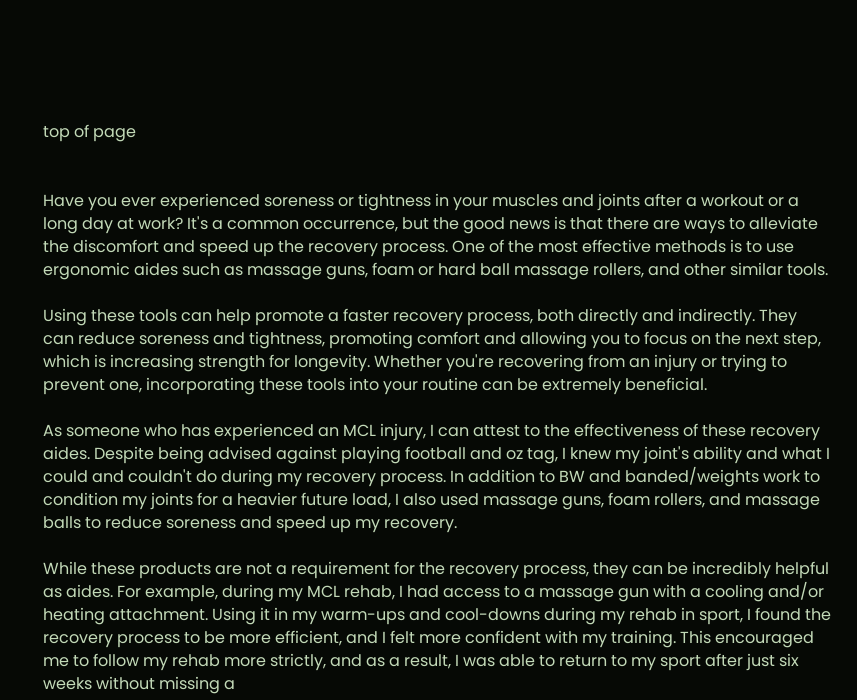top of page


Have you ever experienced soreness or tightness in your muscles and joints after a workout or a long day at work? It's a common occurrence, but the good news is that there are ways to alleviate the discomfort and speed up the recovery process. One of the most effective methods is to use ergonomic aides such as massage guns, foam or hard ball massage rollers, and other similar tools.

Using these tools can help promote a faster recovery process, both directly and indirectly. They can reduce soreness and tightness, promoting comfort and allowing you to focus on the next step, which is increasing strength for longevity. Whether you're recovering from an injury or trying to prevent one, incorporating these tools into your routine can be extremely beneficial.

As someone who has experienced an MCL injury, I can attest to the effectiveness of these recovery aides. Despite being advised against playing football and oz tag, I knew my joint's ability and what I could and couldn't do during my recovery process. In addition to BW and banded/weights work to condition my joints for a heavier future load, I also used massage guns, foam rollers, and massage balls to reduce soreness and speed up my recovery.

While these products are not a requirement for the recovery process, they can be incredibly helpful as aides. For example, during my MCL rehab, I had access to a massage gun with a cooling and/or heating attachment. Using it in my warm-ups and cool-downs during my rehab in sport, I found the recovery process to be more efficient, and I felt more confident with my training. This encouraged me to follow my rehab more strictly, and as a result, I was able to return to my sport after just six weeks without missing a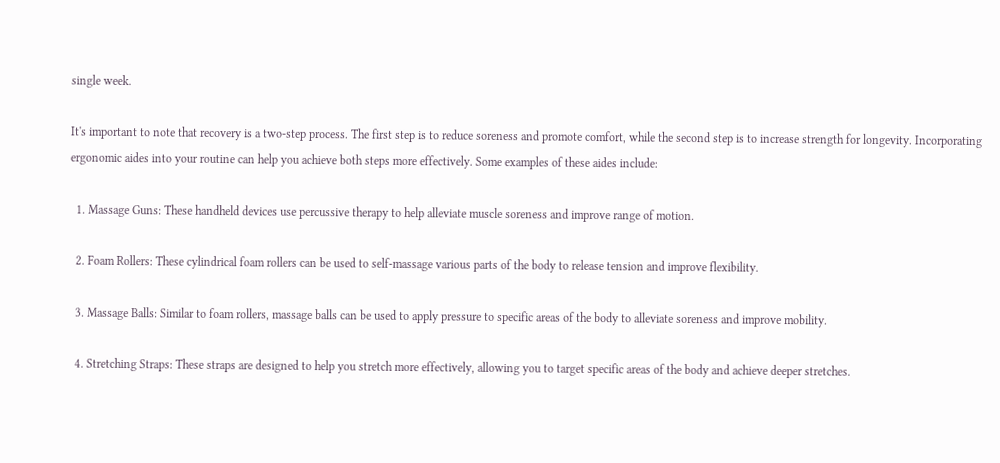single week.

It's important to note that recovery is a two-step process. The first step is to reduce soreness and promote comfort, while the second step is to increase strength for longevity. Incorporating ergonomic aides into your routine can help you achieve both steps more effectively. Some examples of these aides include:

  1. Massage Guns: These handheld devices use percussive therapy to help alleviate muscle soreness and improve range of motion.

  2. Foam Rollers: These cylindrical foam rollers can be used to self-massage various parts of the body to release tension and improve flexibility.

  3. Massage Balls: Similar to foam rollers, massage balls can be used to apply pressure to specific areas of the body to alleviate soreness and improve mobility.

  4. Stretching Straps: These straps are designed to help you stretch more effectively, allowing you to target specific areas of the body and achieve deeper stretches.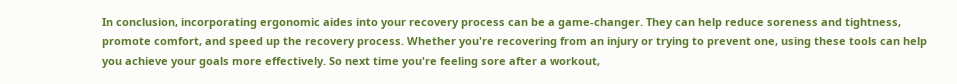In conclusion, incorporating ergonomic aides into your recovery process can be a game-changer. They can help reduce soreness and tightness, promote comfort, and speed up the recovery process. Whether you're recovering from an injury or trying to prevent one, using these tools can help you achieve your goals more effectively. So next time you're feeling sore after a workout,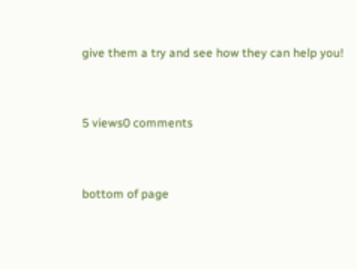give them a try and see how they can help you!


5 views0 comments


bottom of page